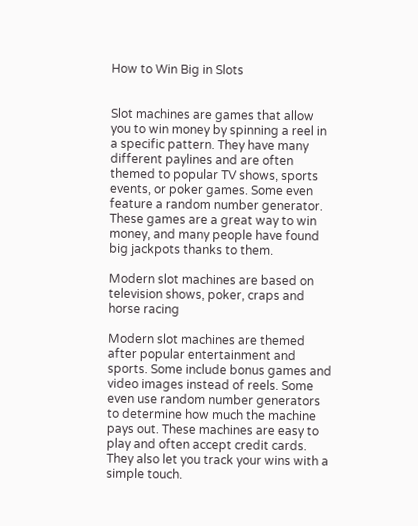How to Win Big in Slots


Slot machines are games that allow you to win money by spinning a reel in a specific pattern. They have many different paylines and are often themed to popular TV shows, sports events, or poker games. Some even feature a random number generator. These games are a great way to win money, and many people have found big jackpots thanks to them.

Modern slot machines are based on television shows, poker, craps and horse racing

Modern slot machines are themed after popular entertainment and sports. Some include bonus games and video images instead of reels. Some even use random number generators to determine how much the machine pays out. These machines are easy to play and often accept credit cards. They also let you track your wins with a simple touch.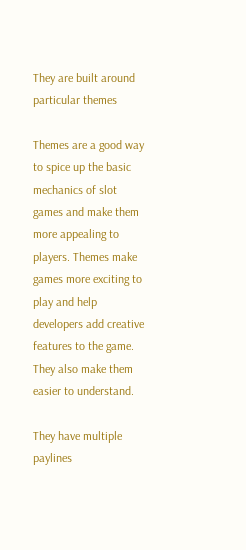They are built around particular themes

Themes are a good way to spice up the basic mechanics of slot games and make them more appealing to players. Themes make games more exciting to play and help developers add creative features to the game. They also make them easier to understand.

They have multiple paylines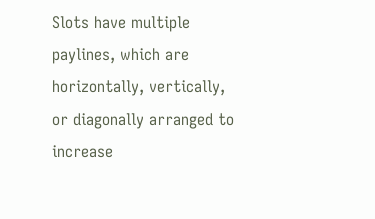Slots have multiple paylines, which are horizontally, vertically, or diagonally arranged to increase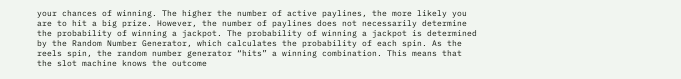your chances of winning. The higher the number of active paylines, the more likely you are to hit a big prize. However, the number of paylines does not necessarily determine the probability of winning a jackpot. The probability of winning a jackpot is determined by the Random Number Generator, which calculates the probability of each spin. As the reels spin, the random number generator “hits” a winning combination. This means that the slot machine knows the outcome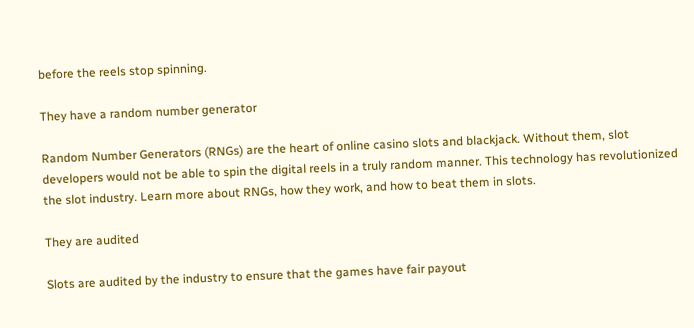before the reels stop spinning.

They have a random number generator

Random Number Generators (RNGs) are the heart of online casino slots and blackjack. Without them, slot developers would not be able to spin the digital reels in a truly random manner. This technology has revolutionized the slot industry. Learn more about RNGs, how they work, and how to beat them in slots.

They are audited

Slots are audited by the industry to ensure that the games have fair payout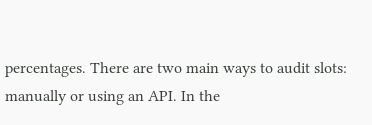percentages. There are two main ways to audit slots: manually or using an API. In the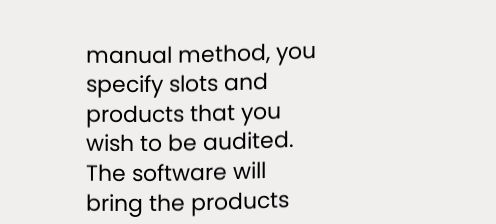manual method, you specify slots and products that you wish to be audited. The software will bring the products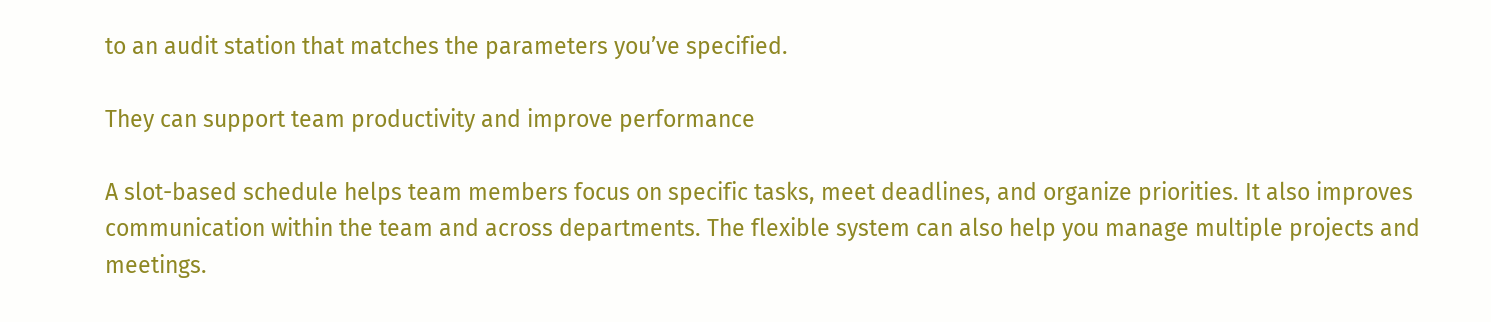to an audit station that matches the parameters you’ve specified.

They can support team productivity and improve performance

A slot-based schedule helps team members focus on specific tasks, meet deadlines, and organize priorities. It also improves communication within the team and across departments. The flexible system can also help you manage multiple projects and meetings.